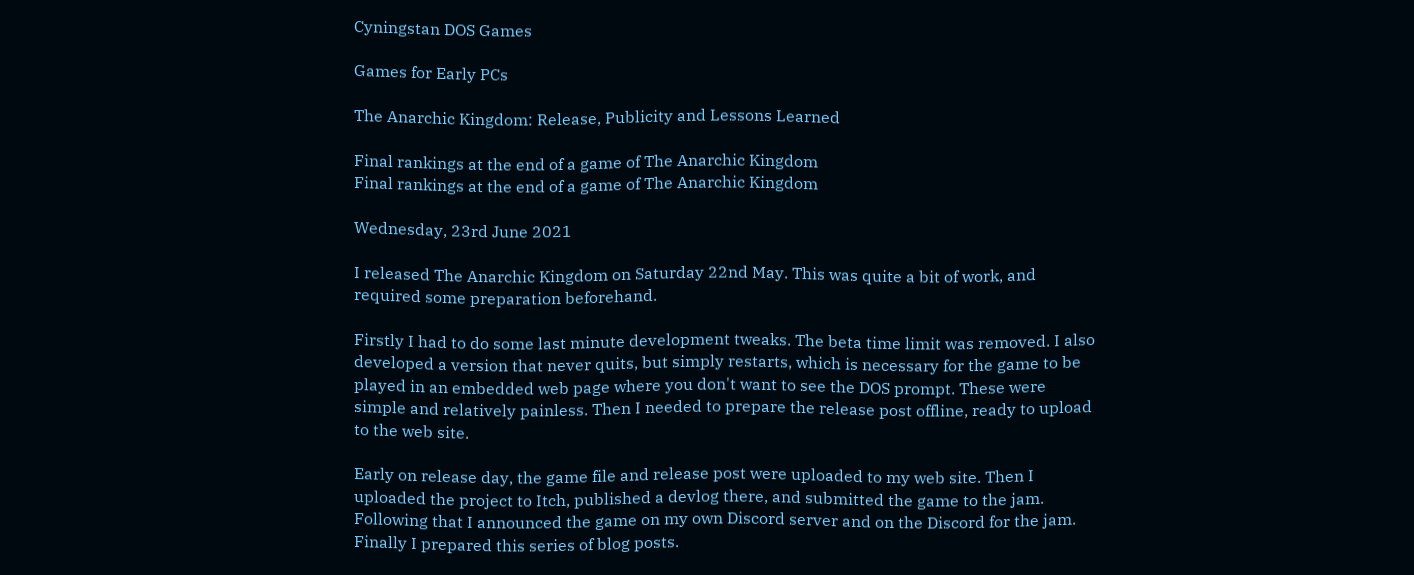Cyningstan DOS Games

Games for Early PCs

The Anarchic Kingdom: Release, Publicity and Lessons Learned

Final rankings at the end of a game of The Anarchic Kingdom
Final rankings at the end of a game of The Anarchic Kingdom

Wednesday, 23rd June 2021

I released The Anarchic Kingdom on Saturday 22nd May. This was quite a bit of work, and required some preparation beforehand.

Firstly I had to do some last minute development tweaks. The beta time limit was removed. I also developed a version that never quits, but simply restarts, which is necessary for the game to be played in an embedded web page where you don't want to see the DOS prompt. These were simple and relatively painless. Then I needed to prepare the release post offline, ready to upload to the web site.

Early on release day, the game file and release post were uploaded to my web site. Then I uploaded the project to Itch, published a devlog there, and submitted the game to the jam. Following that I announced the game on my own Discord server and on the Discord for the jam. Finally I prepared this series of blog posts.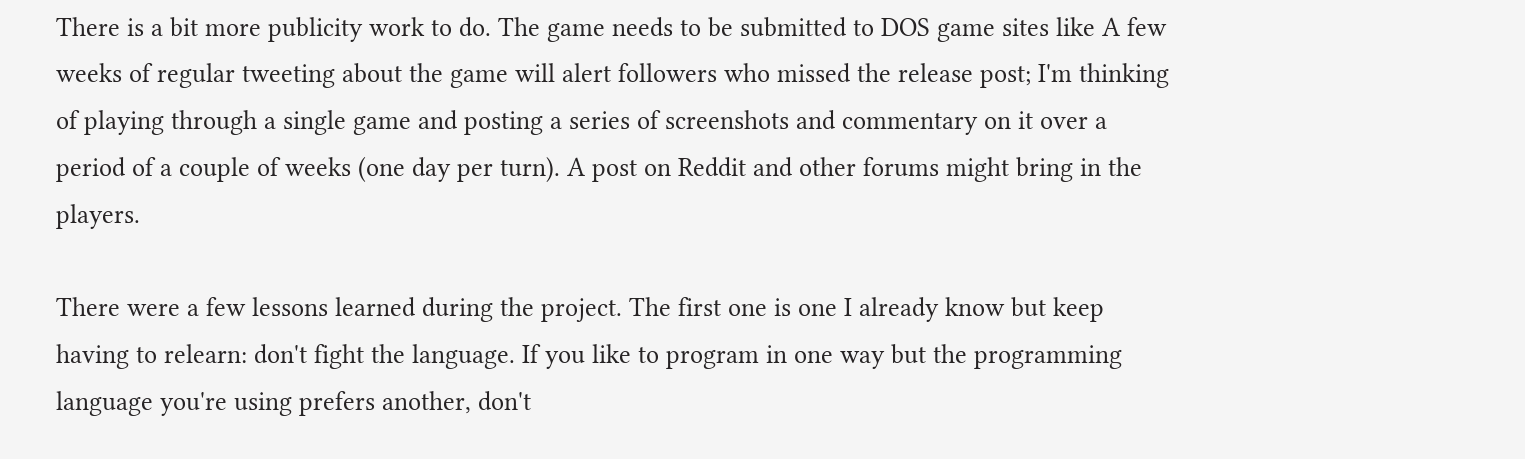There is a bit more publicity work to do. The game needs to be submitted to DOS game sites like A few weeks of regular tweeting about the game will alert followers who missed the release post; I'm thinking of playing through a single game and posting a series of screenshots and commentary on it over a period of a couple of weeks (one day per turn). A post on Reddit and other forums might bring in the players.

There were a few lessons learned during the project. The first one is one I already know but keep having to relearn: don't fight the language. If you like to program in one way but the programming language you're using prefers another, don't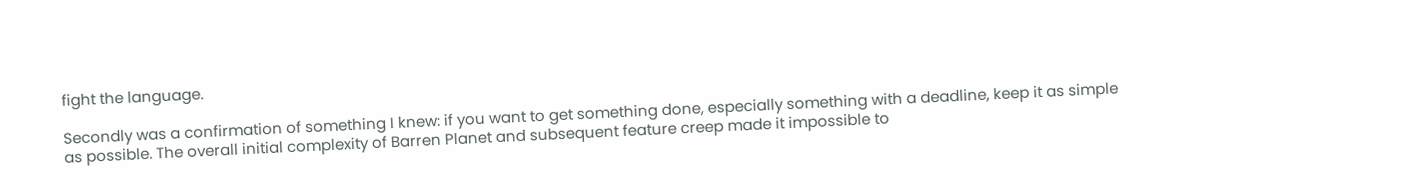fight the language.

Secondly was a confirmation of something I knew: if you want to get something done, especially something with a deadline, keep it as simple as possible. The overall initial complexity of Barren Planet and subsequent feature creep made it impossible to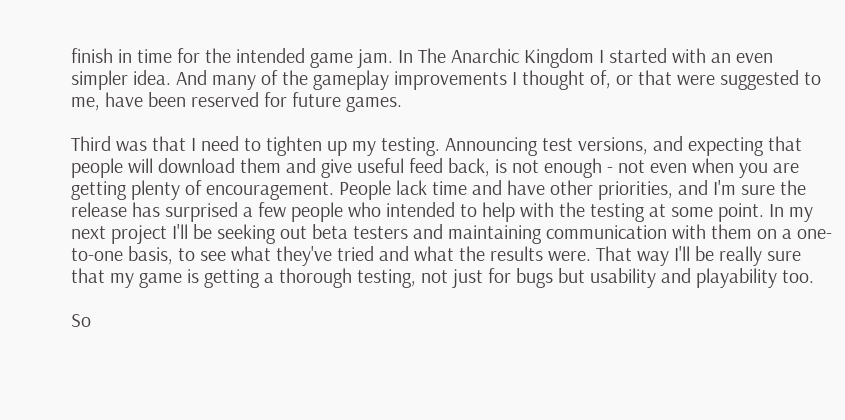finish in time for the intended game jam. In The Anarchic Kingdom I started with an even simpler idea. And many of the gameplay improvements I thought of, or that were suggested to me, have been reserved for future games.

Third was that I need to tighten up my testing. Announcing test versions, and expecting that people will download them and give useful feed back, is not enough - not even when you are getting plenty of encouragement. People lack time and have other priorities, and I'm sure the release has surprised a few people who intended to help with the testing at some point. In my next project I'll be seeking out beta testers and maintaining communication with them on a one-to-one basis, to see what they've tried and what the results were. That way I'll be really sure that my game is getting a thorough testing, not just for bugs but usability and playability too.

So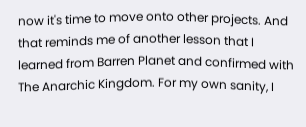now it's time to move onto other projects. And that reminds me of another lesson that I learned from Barren Planet and confirmed with The Anarchic Kingdom. For my own sanity, I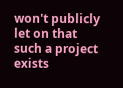won't publicly let on that such a project exists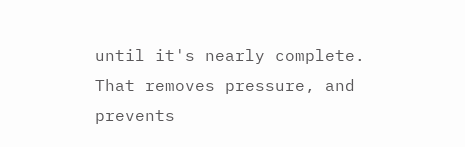until it's nearly complete. That removes pressure, and prevents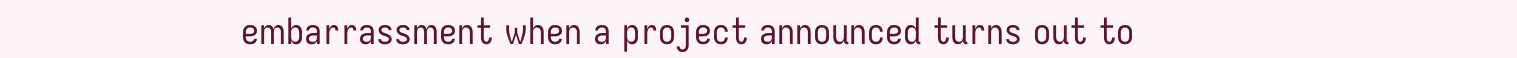embarrassment when a project announced turns out to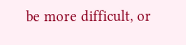be more difficult, or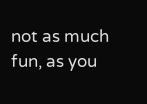not as much fun, as you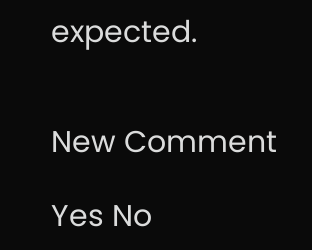expected.


New Comment

Yes No